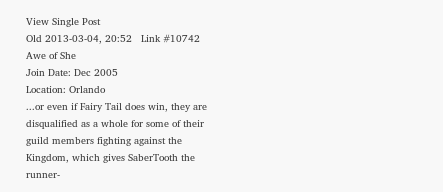View Single Post
Old 2013-03-04, 20:52   Link #10742
Awe of She
Join Date: Dec 2005
Location: Orlando
...or even if Fairy Tail does win, they are disqualified as a whole for some of their guild members fighting against the Kingdom, which gives SaberTooth the runner-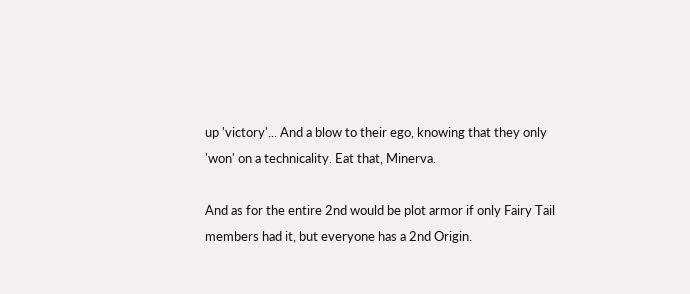up 'victory'... And a blow to their ego, knowing that they only 'won' on a technicality. Eat that, Minerva.

And as for the entire 2nd would be plot armor if only Fairy Tail members had it, but everyone has a 2nd Origin.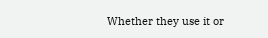Whether they use it or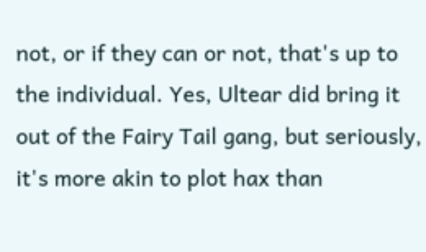not, or if they can or not, that's up to the individual. Yes, Ultear did bring it out of the Fairy Tail gang, but seriously, it's more akin to plot hax than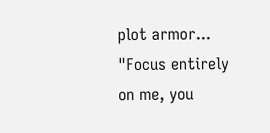plot armor...
"Focus entirely on me, you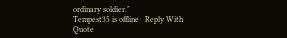ordinary soldier."
Tempest35 is offline   Reply With Quote